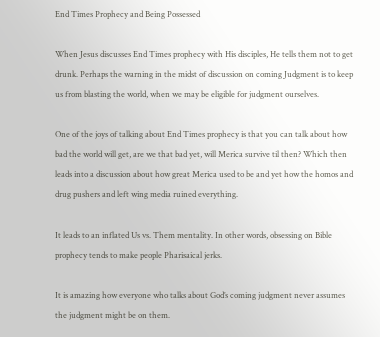End Times Prophecy and Being Possessed

When Jesus discusses End Times prophecy with His disciples, He tells them not to get drunk. Perhaps the warning in the midst of discussion on coming Judgment is to keep us from blasting the world, when we may be eligible for judgment ourselves.

One of the joys of talking about End Times prophecy is that you can talk about how bad the world will get, are we that bad yet, will Merica survive til then? Which then leads into a discussion about how great Merica used to be and yet how the homos and drug pushers and left wing media ruined everything.

It leads to an inflated Us vs. Them mentality. In other words, obsessing on Bible prophecy tends to make people Pharisaical jerks.

It is amazing how everyone who talks about God’s coming judgment never assumes the judgment might be on them.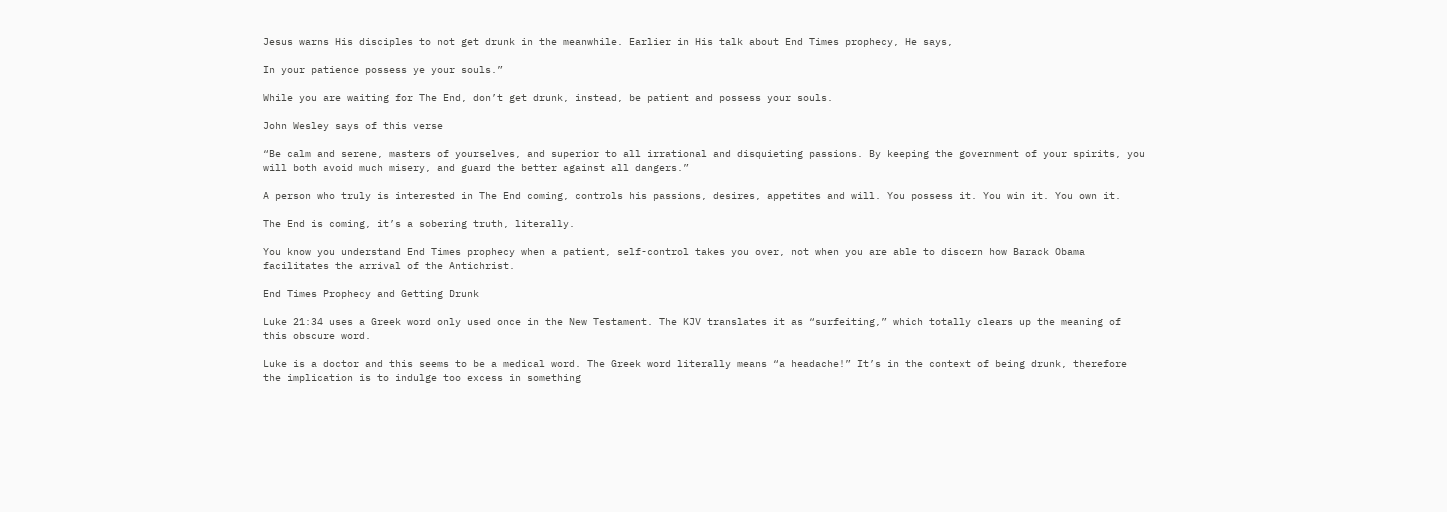Jesus warns His disciples to not get drunk in the meanwhile. Earlier in His talk about End Times prophecy, He says,

In your patience possess ye your souls.”

While you are waiting for The End, don’t get drunk, instead, be patient and possess your souls.

John Wesley says of this verse

“Be calm and serene, masters of yourselves, and superior to all irrational and disquieting passions. By keeping the government of your spirits, you will both avoid much misery, and guard the better against all dangers.”

A person who truly is interested in The End coming, controls his passions, desires, appetites and will. You possess it. You win it. You own it.

The End is coming, it’s a sobering truth, literally.

You know you understand End Times prophecy when a patient, self-control takes you over, not when you are able to discern how Barack Obama facilitates the arrival of the Antichrist.

End Times Prophecy and Getting Drunk

Luke 21:34 uses a Greek word only used once in the New Testament. The KJV translates it as “surfeiting,” which totally clears up the meaning of this obscure word.

Luke is a doctor and this seems to be a medical word. The Greek word literally means “a headache!” It’s in the context of being drunk, therefore the implication is to indulge too excess in something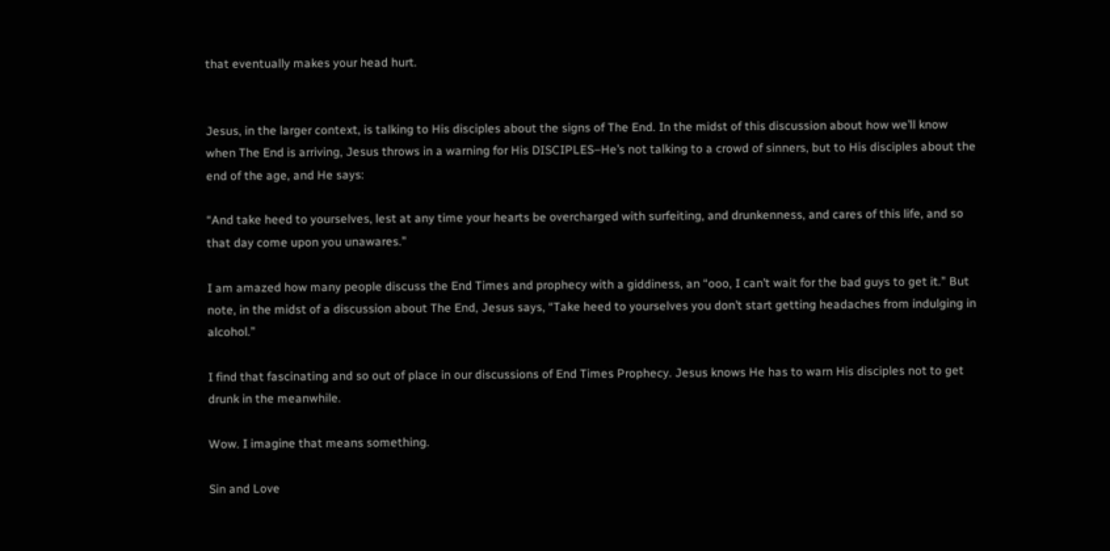that eventually makes your head hurt.


Jesus, in the larger context, is talking to His disciples about the signs of The End. In the midst of this discussion about how we’ll know when The End is arriving, Jesus throws in a warning for His DISCIPLES–He’s not talking to a crowd of sinners, but to His disciples about the end of the age, and He says:

“And take heed to yourselves, lest at any time your hearts be overcharged with surfeiting, and drunkenness, and cares of this life, and so that day come upon you unawares.”

I am amazed how many people discuss the End Times and prophecy with a giddiness, an “ooo, I can’t wait for the bad guys to get it.” But note, in the midst of a discussion about The End, Jesus says, “Take heed to yourselves you don’t start getting headaches from indulging in alcohol.”

I find that fascinating and so out of place in our discussions of End Times Prophecy. Jesus knows He has to warn His disciples not to get drunk in the meanwhile.

Wow. I imagine that means something.

Sin and Love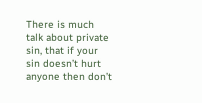There is much talk about private sin, that if your sin doesn’t hurt anyone then don’t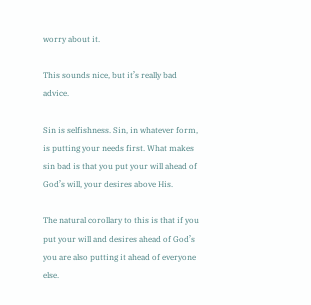worry about it.

This sounds nice, but it’s really bad advice.

Sin is selfishness. Sin, in whatever form, is putting your needs first. What makes sin bad is that you put your will ahead of God’s will, your desires above His.

The natural corollary to this is that if you put your will and desires ahead of God’s you are also putting it ahead of everyone else.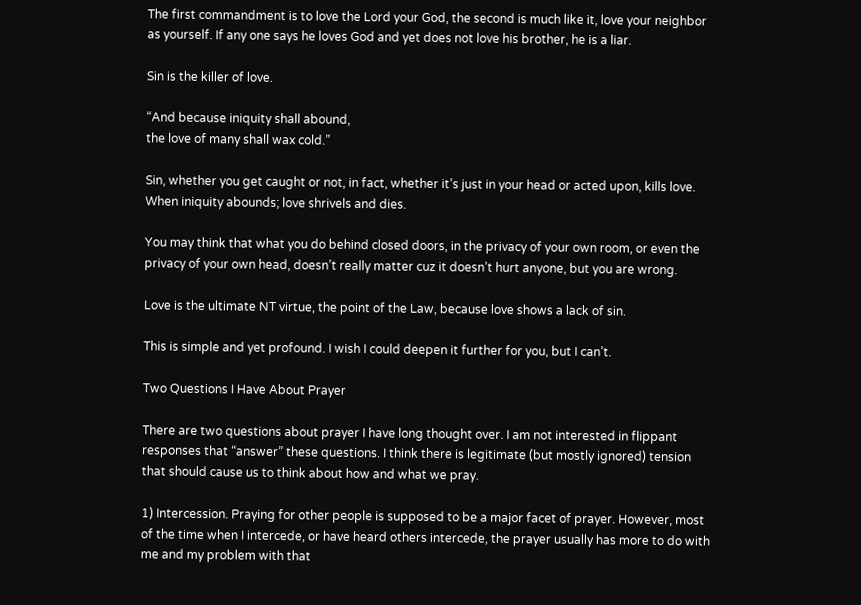The first commandment is to love the Lord your God, the second is much like it, love your neighbor as yourself. If any one says he loves God and yet does not love his brother, he is a liar.

Sin is the killer of love.

“And because iniquity shall abound,
the love of many shall wax cold.”

Sin, whether you get caught or not, in fact, whether it’s just in your head or acted upon, kills love. When iniquity abounds; love shrivels and dies.

You may think that what you do behind closed doors, in the privacy of your own room, or even the privacy of your own head, doesn’t really matter cuz it doesn’t hurt anyone, but you are wrong.

Love is the ultimate NT virtue, the point of the Law, because love shows a lack of sin.

This is simple and yet profound. I wish I could deepen it further for you, but I can’t.

Two Questions I Have About Prayer

There are two questions about prayer I have long thought over. I am not interested in flippant responses that “answer” these questions. I think there is legitimate (but mostly ignored) tension that should cause us to think about how and what we pray.

1) Intercession. Praying for other people is supposed to be a major facet of prayer. However, most of the time when I intercede, or have heard others intercede, the prayer usually has more to do with me and my problem with that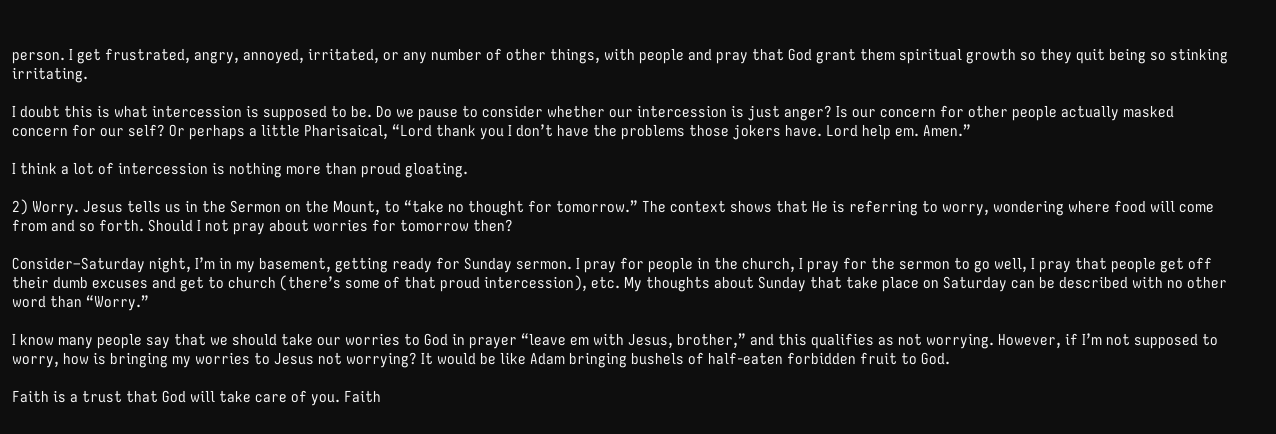person. I get frustrated, angry, annoyed, irritated, or any number of other things, with people and pray that God grant them spiritual growth so they quit being so stinking irritating.

I doubt this is what intercession is supposed to be. Do we pause to consider whether our intercession is just anger? Is our concern for other people actually masked concern for our self? Or perhaps a little Pharisaical, “Lord thank you I don’t have the problems those jokers have. Lord help em. Amen.”

I think a lot of intercession is nothing more than proud gloating.

2) Worry. Jesus tells us in the Sermon on the Mount, to “take no thought for tomorrow.” The context shows that He is referring to worry, wondering where food will come from and so forth. Should I not pray about worries for tomorrow then?

Consider–Saturday night, I’m in my basement, getting ready for Sunday sermon. I pray for people in the church, I pray for the sermon to go well, I pray that people get off their dumb excuses and get to church (there’s some of that proud intercession), etc. My thoughts about Sunday that take place on Saturday can be described with no other word than “Worry.”

I know many people say that we should take our worries to God in prayer “leave em with Jesus, brother,” and this qualifies as not worrying. However, if I’m not supposed to worry, how is bringing my worries to Jesus not worrying? It would be like Adam bringing bushels of half-eaten forbidden fruit to God.

Faith is a trust that God will take care of you. Faith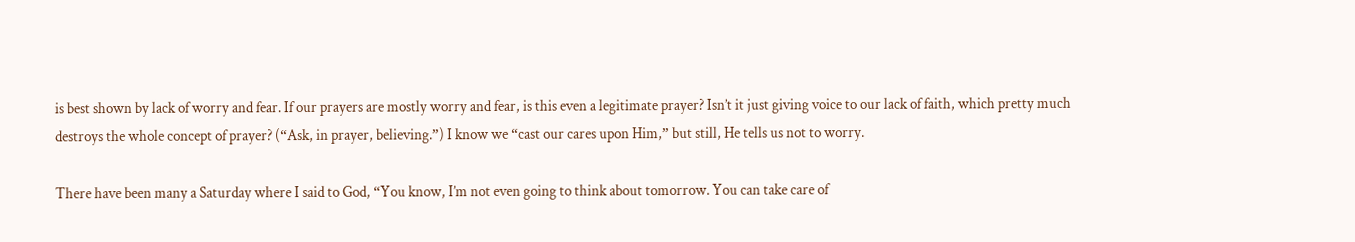is best shown by lack of worry and fear. If our prayers are mostly worry and fear, is this even a legitimate prayer? Isn’t it just giving voice to our lack of faith, which pretty much destroys the whole concept of prayer? (“Ask, in prayer, believing.”) I know we “cast our cares upon Him,” but still, He tells us not to worry.

There have been many a Saturday where I said to God, “You know, I’m not even going to think about tomorrow. You can take care of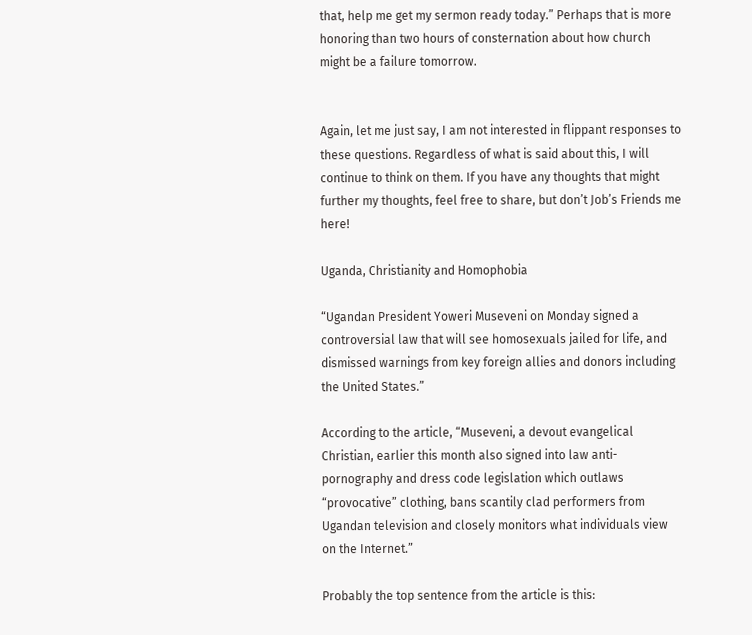that, help me get my sermon ready today.” Perhaps that is more honoring than two hours of consternation about how church might be a failure tomorrow.


Again, let me just say, I am not interested in flippant responses to these questions. Regardless of what is said about this, I will continue to think on them. If you have any thoughts that might further my thoughts, feel free to share, but don’t Job’s Friends me here!

Uganda, Christianity and Homophobia

“Ugandan President Yoweri Museveni on Monday signed a controversial law that will see homosexuals jailed for life, and dismissed warnings from key foreign allies and donors including the United States.”

According to the article, “Museveni, a devout evangelical Christian, earlier this month also signed into law anti-pornography and dress code legislation which outlaws “provocative” clothing, bans scantily clad performers from Ugandan television and closely monitors what individuals view on the Internet.”

Probably the top sentence from the article is this: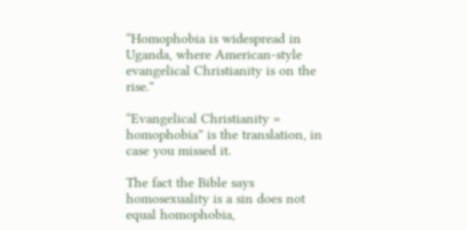“Homophobia is widespread in Uganda, where American-style evangelical Christianity is on the rise.”

“Evangelical Christianity = homophobia” is the translation, in case you missed it.

The fact the Bible says homosexuality is a sin does not equal homophobia,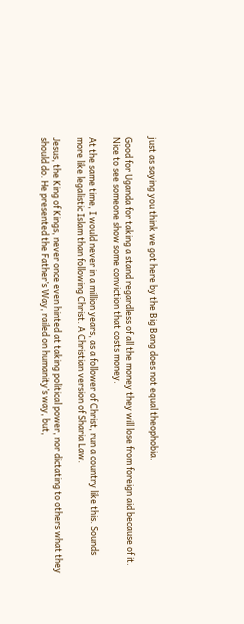just as saying you think we got here by the Big Bang does not equal theophobia.

Good for Uganda for taking a stand regardless of all the money they will lose from foreign aid because of it. Nice to see someone show some conviction that costs money.

At the same time, I would never in a million years, as a follower of Christ, run a country like this. Sounds more like legalistic Islam than following Christ. A Christian version of Sharia Law.

Jesus, the King of Kings, never once even hinted at taking political power, nor dictating to others what they should do. He presented the Father’s Way, railed on humanity’s way, but,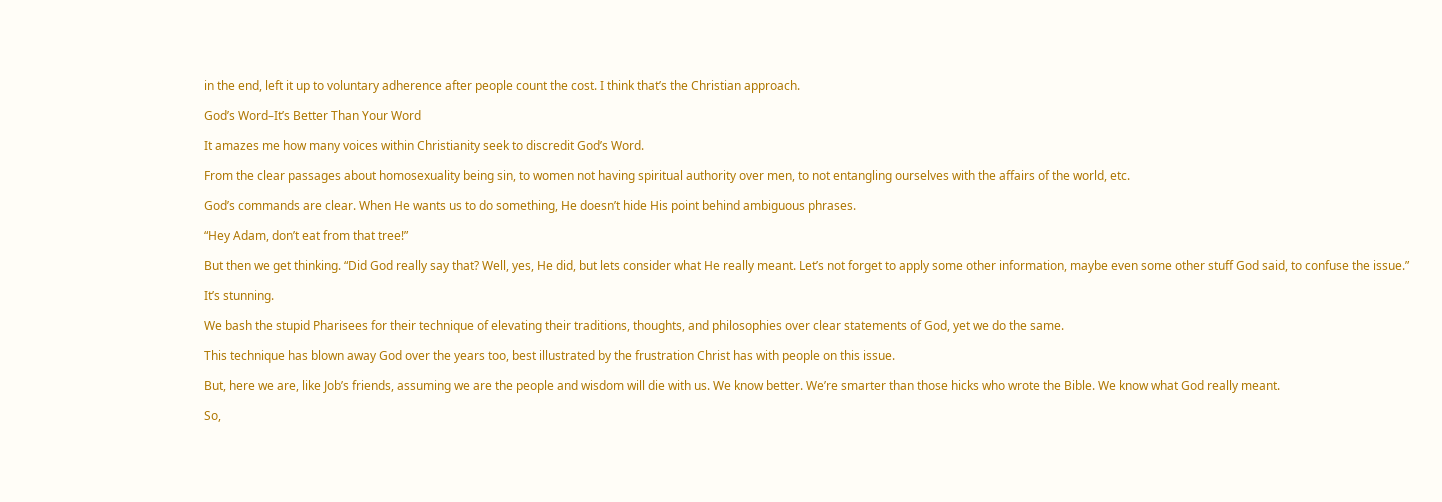in the end, left it up to voluntary adherence after people count the cost. I think that’s the Christian approach.

God’s Word–It’s Better Than Your Word

It amazes me how many voices within Christianity seek to discredit God’s Word.

From the clear passages about homosexuality being sin, to women not having spiritual authority over men, to not entangling ourselves with the affairs of the world, etc.

God’s commands are clear. When He wants us to do something, He doesn’t hide His point behind ambiguous phrases.

“Hey Adam, don’t eat from that tree!”

But then we get thinking. “Did God really say that? Well, yes, He did, but lets consider what He really meant. Let’s not forget to apply some other information, maybe even some other stuff God said, to confuse the issue.”

It’s stunning.

We bash the stupid Pharisees for their technique of elevating their traditions, thoughts, and philosophies over clear statements of God, yet we do the same.

This technique has blown away God over the years too, best illustrated by the frustration Christ has with people on this issue.

But, here we are, like Job’s friends, assuming we are the people and wisdom will die with us. We know better. We’re smarter than those hicks who wrote the Bible. We know what God really meant.

So,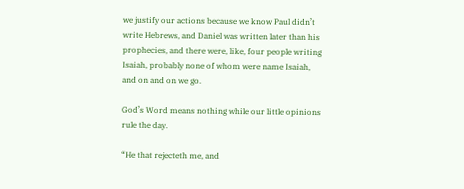we justify our actions because we know Paul didn’t write Hebrews, and Daniel was written later than his prophecies, and there were, like, four people writing Isaiah, probably none of whom were name Isaiah, and on and on we go.

God’s Word means nothing while our little opinions rule the day.

“He that rejecteth me, and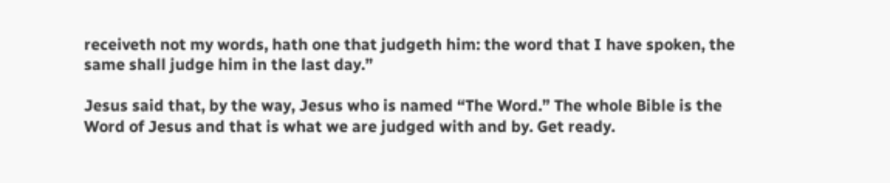receiveth not my words, hath one that judgeth him: the word that I have spoken, the same shall judge him in the last day.”

Jesus said that, by the way, Jesus who is named “The Word.” The whole Bible is the Word of Jesus and that is what we are judged with and by. Get ready.